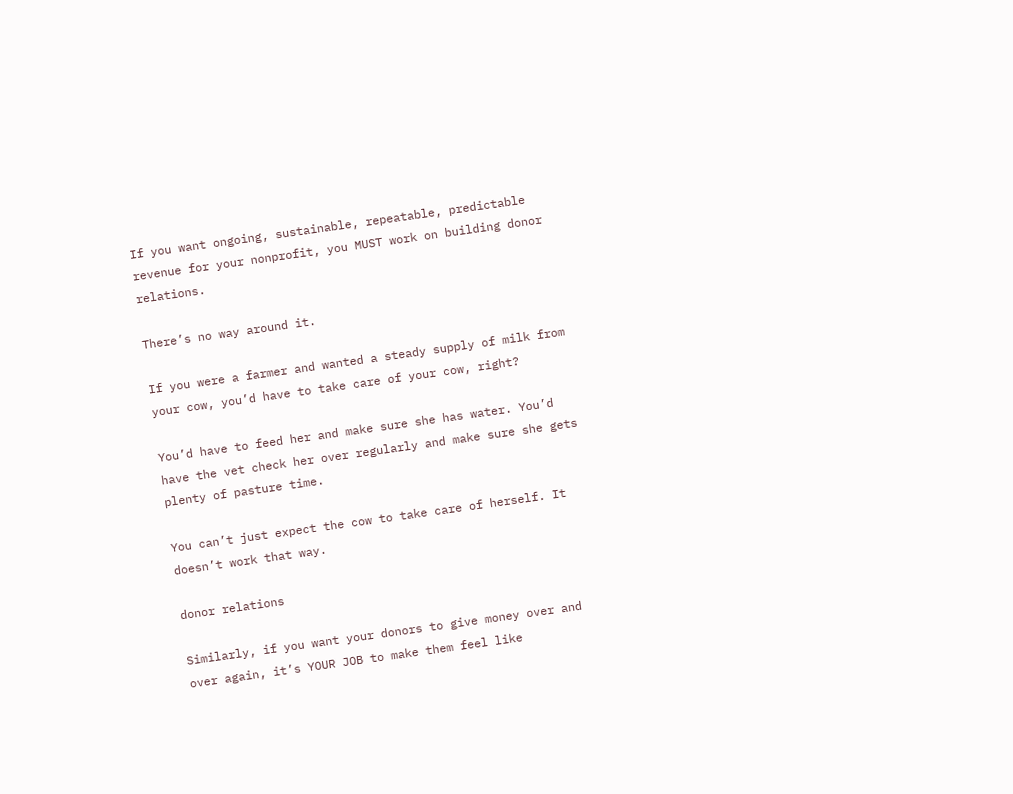If you want ongoing, sustainable, repeatable, predictable revenue for your nonprofit, you MUST work on building donor relations.

There’s no way around it.

If you were a farmer and wanted a steady supply of milk from your cow, you’d have to take care of your cow, right?

You’d have to feed her and make sure she has water. You’d have the vet check her over regularly and make sure she gets plenty of pasture time.

You can’t just expect the cow to take care of herself. It doesn’t work that way.

donor relations

Similarly, if you want your donors to give money over and over again, it’s YOUR JOB to make them feel like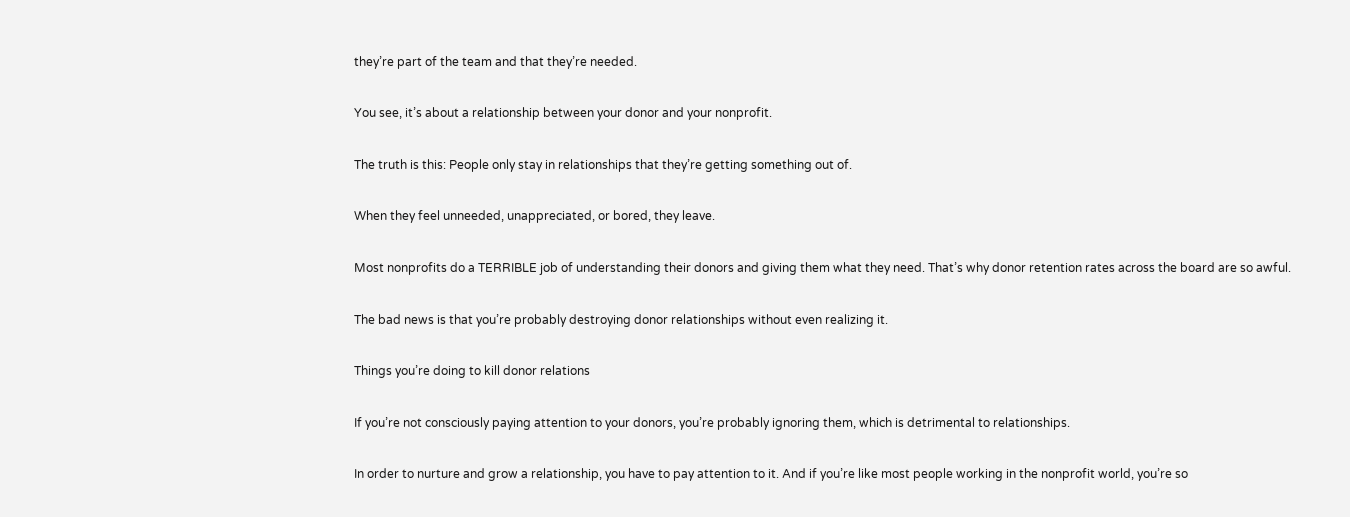they’re part of the team and that they’re needed.

You see, it’s about a relationship between your donor and your nonprofit.

The truth is this: People only stay in relationships that they’re getting something out of.

When they feel unneeded, unappreciated, or bored, they leave.

Most nonprofits do a TERRIBLE job of understanding their donors and giving them what they need. That’s why donor retention rates across the board are so awful.

The bad news is that you’re probably destroying donor relationships without even realizing it.

Things you’re doing to kill donor relations

If you’re not consciously paying attention to your donors, you’re probably ignoring them, which is detrimental to relationships.

In order to nurture and grow a relationship, you have to pay attention to it. And if you’re like most people working in the nonprofit world, you’re so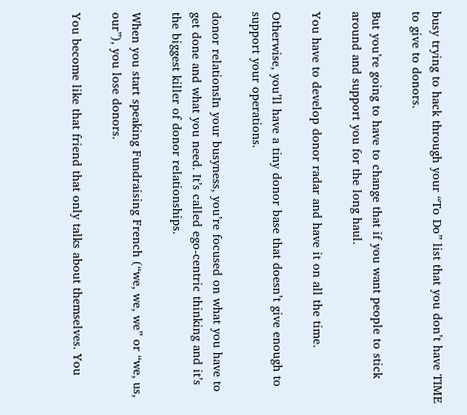busy trying to hack through your “To Do” list that you don’t have TIME to give to donors.

But you’re going to have to change that if you want people to stick around and support you for the long haul.

You have to develop donor radar and have it on all the time.

Otherwise, you’ll have a tiny donor base that doesn’t give enough to support your operations.

donor relationsIn your busyness, you’re focused on what you have to get done and what you need. It’s called ego-centric thinking and it’s the biggest killer of donor relationships.

When you start speaking Fundraising French (“we, we, we” or “we, us, our”), you lose donors.

You become like that friend that only talks about themselves. You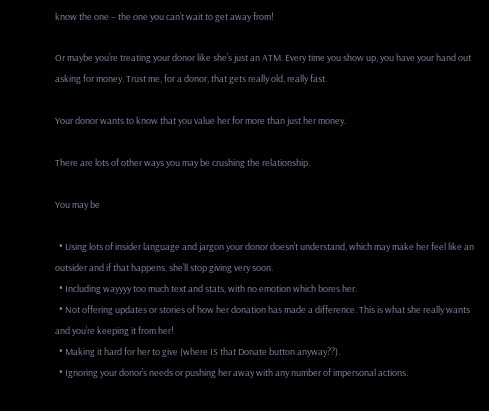know the one – the one you can’t wait to get away from!

Or maybe you’re treating your donor like she’s just an ATM. Every time you show up, you have your hand out asking for money. Trust me, for a donor, that gets really old, really fast.

Your donor wants to know that you value her for more than just her money.

There are lots of other ways you may be crushing the relationship.

You may be

  • Using lots of insider language and jargon your donor doesn’t understand, which may make her feel like an outsider and if that happens, she’ll stop giving very soon.
  • Including wayyyy too much text and stats, with no emotion which bores her.
  • Not offering updates or stories of how her donation has made a difference. This is what she really wants and you’re keeping it from her!
  • Making it hard for her to give (where IS that Donate button anyway??).
  • Ignoring your donor’s needs or pushing her away with any number of impersonal actions.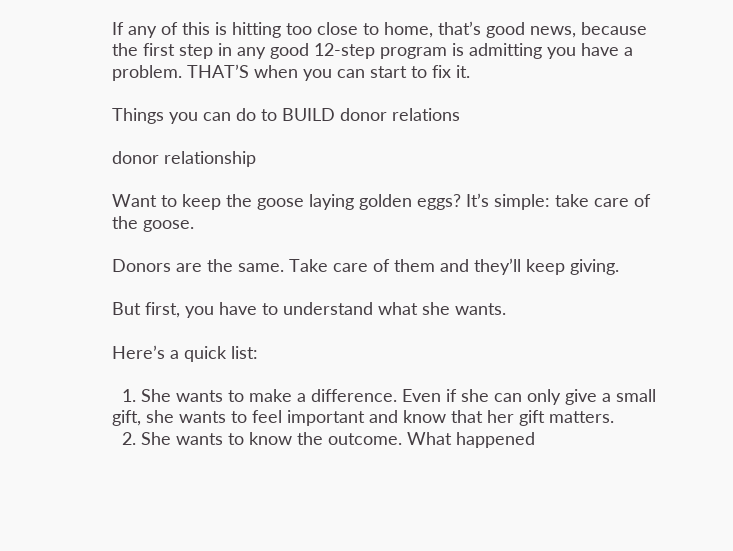If any of this is hitting too close to home, that’s good news, because the first step in any good 12-step program is admitting you have a problem. THAT’S when you can start to fix it.

Things you can do to BUILD donor relations

donor relationship

Want to keep the goose laying golden eggs? It’s simple: take care of the goose.

Donors are the same. Take care of them and they’ll keep giving.

But first, you have to understand what she wants.

Here’s a quick list:

  1. She wants to make a difference. Even if she can only give a small gift, she wants to feel important and know that her gift matters.
  2. She wants to know the outcome. What happened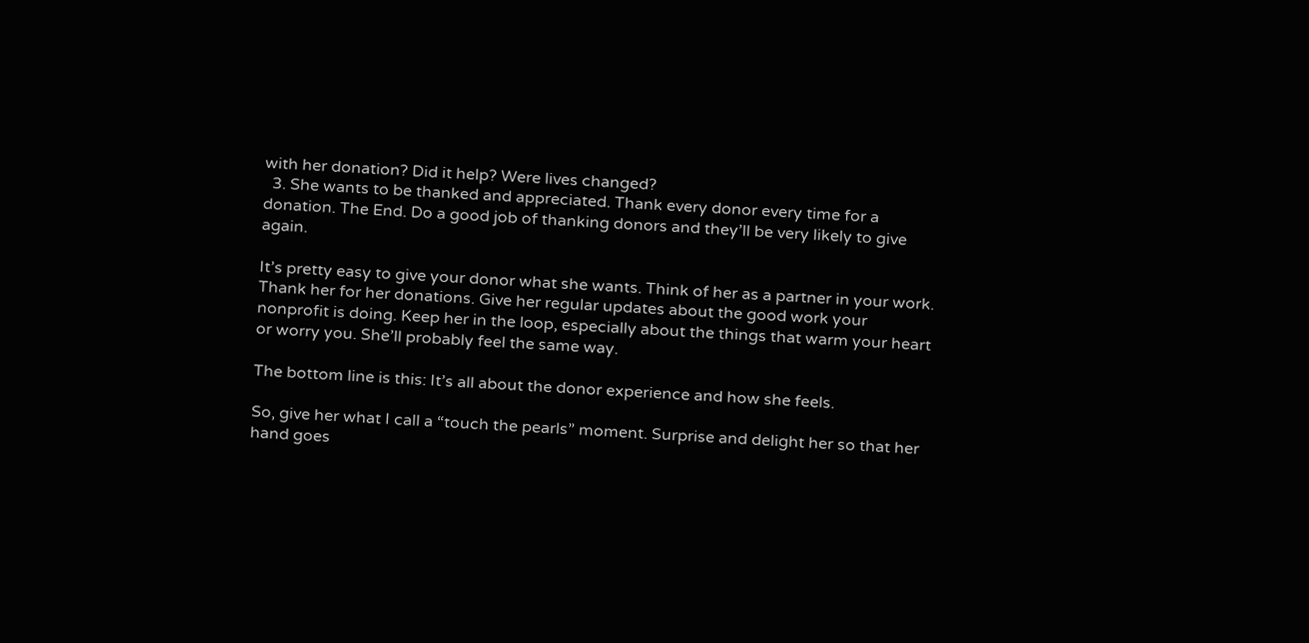with her donation? Did it help? Were lives changed?
  3. She wants to be thanked and appreciated. Thank every donor every time for a donation. The End. Do a good job of thanking donors and they’ll be very likely to give again.

It’s pretty easy to give your donor what she wants. Think of her as a partner in your work. Thank her for her donations. Give her regular updates about the good work your nonprofit is doing. Keep her in the loop, especially about the things that warm your heart or worry you. She’ll probably feel the same way.

The bottom line is this: It’s all about the donor experience and how she feels.

So, give her what I call a “touch the pearls” moment. Surprise and delight her so that her hand goes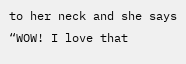to her neck and she says “WOW! I love that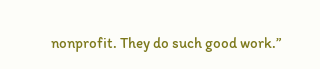nonprofit. They do such good work.”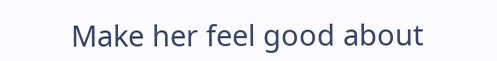Make her feel good about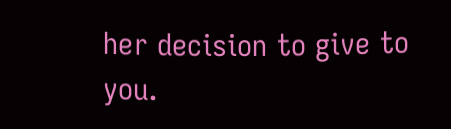her decision to give to you.